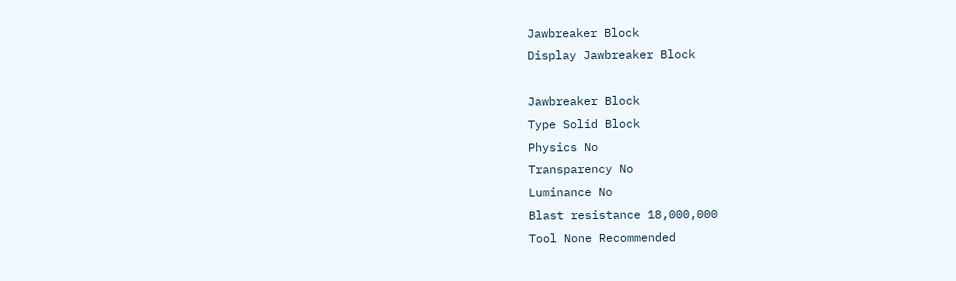Jawbreaker Block
Display Jawbreaker Block

Jawbreaker Block
Type Solid Block
Physics No
Transparency No
Luminance No
Blast resistance 18,000,000
Tool None Recommended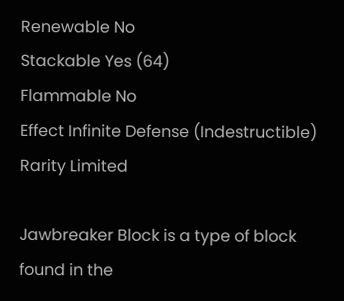Renewable No
Stackable Yes (64)
Flammable No
Effect Infinite Defense (Indestructible)
Rarity Limited

Jawbreaker Block is a type of block found in the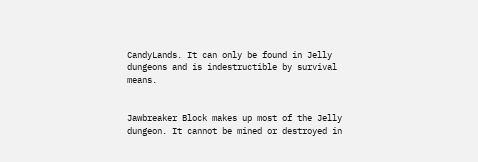CandyLands. It can only be found in Jelly dungeons and is indestructible by survival means.


Jawbreaker Block makes up most of the Jelly dungeon. It cannot be mined or destroyed in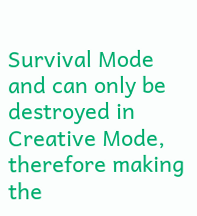Survival Mode and can only be destroyed in Creative Mode, therefore making the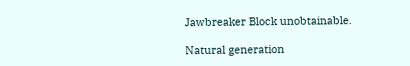Jawbreaker Block unobtainable.

Natural generation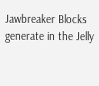Jawbreaker Blocks generate in the Jelly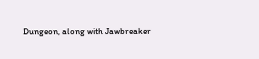Dungeon, along with Jawbreaker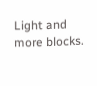Light and more blocks.